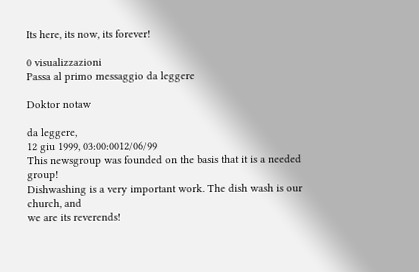Its here, its now, its forever!

0 visualizzazioni
Passa al primo messaggio da leggere

Doktor notaw

da leggere,
12 giu 1999, 03:00:0012/06/99
This newsgroup was founded on the basis that it is a needed group!
Dishwashing is a very important work. The dish wash is our church, and
we are its reverends!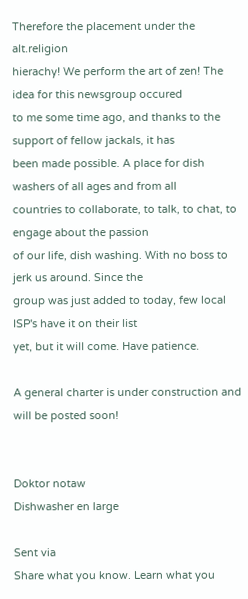Therefore the placement under the alt.religion
hierachy! We perform the art of zen! The idea for this newsgroup occured
to me some time ago, and thanks to the support of fellow jackals, it has
been made possible. A place for dish washers of all ages and from all
countries to collaborate, to talk, to chat, to engage about the passion
of our life, dish washing. With no boss to jerk us around. Since the
group was just added to today, few local ISP's have it on their list
yet, but it will come. Have patience.

A general charter is under construction and will be posted soon!


Doktor notaw
Dishwasher en large

Sent via
Share what you know. Learn what you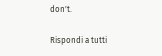don't.

Rispondi a tutti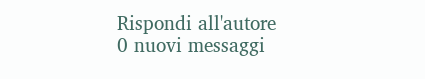Rispondi all'autore
0 nuovi messaggi